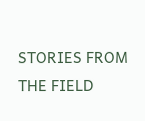STORIES FROM THE FIELD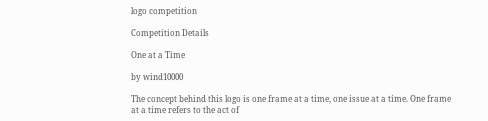logo competition

Competition Details

One at a Time

by wind10000

The concept behind this logo is one frame at a time, one issue at a time. One frame at a time refers to the act of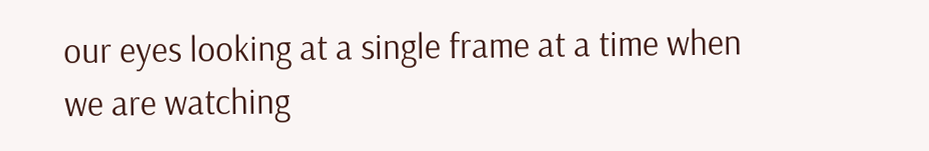our eyes looking at a single frame at a time when we are watching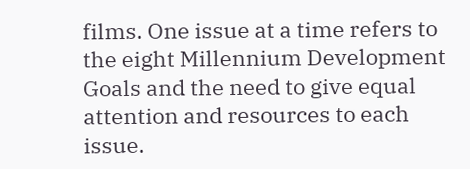films. One issue at a time refers to the eight Millennium Development Goals and the need to give equal attention and resources to each issue.